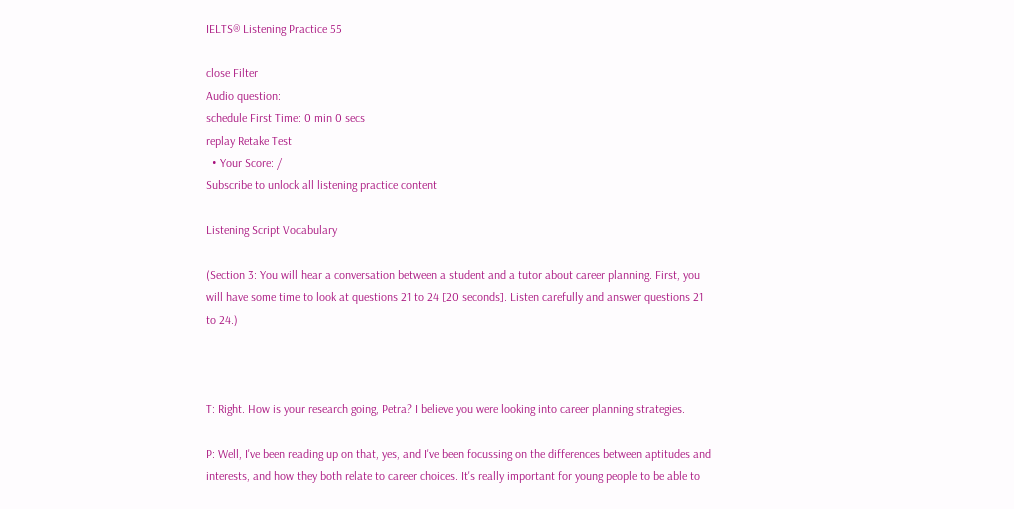IELTS® Listening Practice 55

close Filter
Audio question:
schedule First Time: 0 min 0 secs
replay Retake Test
  • Your Score: /
Subscribe to unlock all listening practice content

Listening Script Vocabulary

(Section 3: You will hear a conversation between a student and a tutor about career planning. First, you will have some time to look at questions 21 to 24 [20 seconds]. Listen carefully and answer questions 21 to 24.)



T: Right. How is your research going, Petra? I believe you were looking into career planning strategies.

P: Well, I've been reading up on that, yes, and I've been focussing on the differences between aptitudes and interests, and how they both relate to career choices. It's really important for young people to be able to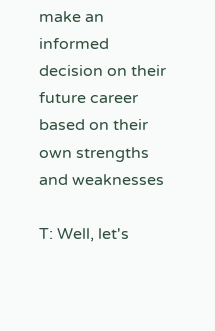make an informed decision on their future career based on their own strengths and weaknesses

T: Well, let's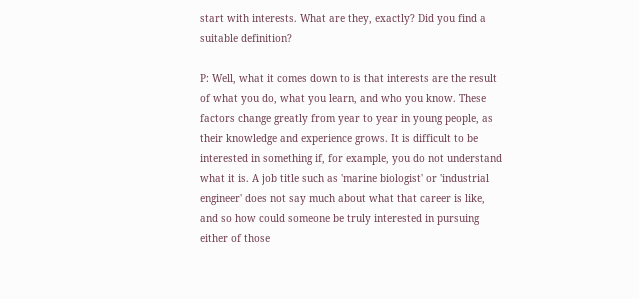start with interests. What are they, exactly? Did you find a suitable definition?

P: Well, what it comes down to is that interests are the result of what you do, what you learn, and who you know. These factors change greatly from year to year in young people, as their knowledge and experience grows. It is difficult to be interested in something if, for example, you do not understand what it is. A job title such as 'marine biologist' or 'industrial engineer' does not say much about what that career is like, and so how could someone be truly interested in pursuing either of those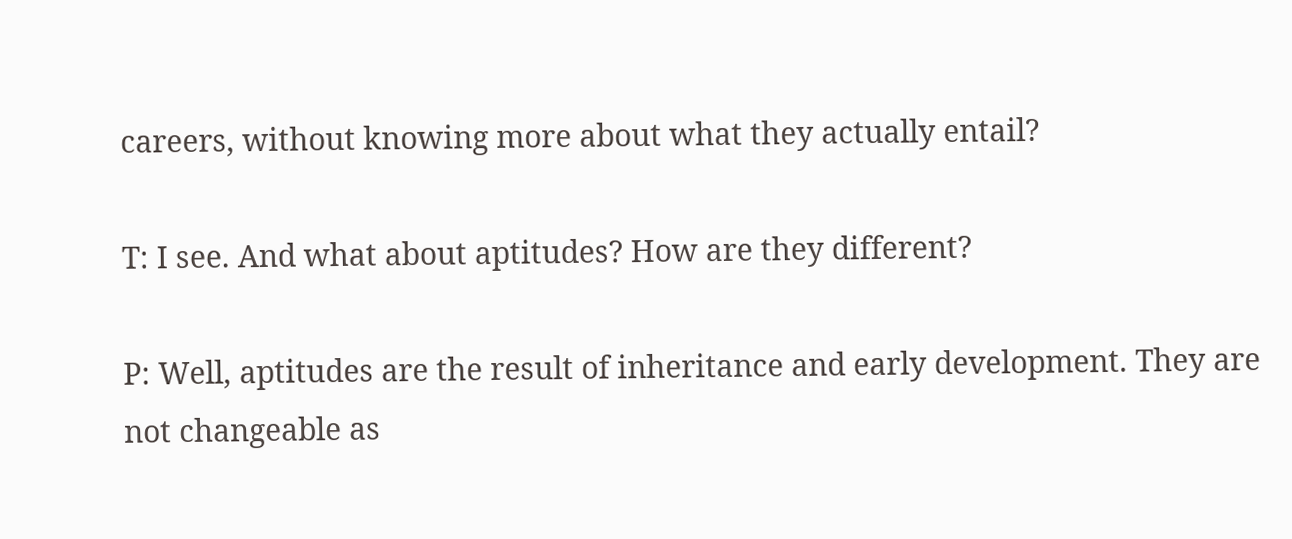careers, without knowing more about what they actually entail?

T: I see. And what about aptitudes? How are they different?

P: Well, aptitudes are the result of inheritance and early development. They are not changeable as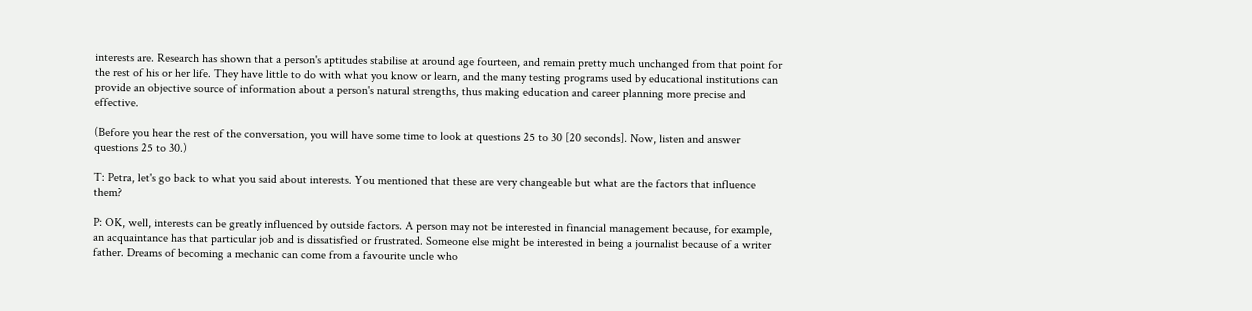interests are. Research has shown that a person's aptitudes stabilise at around age fourteen, and remain pretty much unchanged from that point for the rest of his or her life. They have little to do with what you know or learn, and the many testing programs used by educational institutions can provide an objective source of information about a person's natural strengths, thus making education and career planning more precise and effective.

(Before you hear the rest of the conversation, you will have some time to look at questions 25 to 30 [20 seconds]. Now, listen and answer questions 25 to 30.)

T: Petra, let's go back to what you said about interests. You mentioned that these are very changeable but what are the factors that influence them?

P: OK, well, interests can be greatly influenced by outside factors. A person may not be interested in financial management because, for example, an acquaintance has that particular job and is dissatisfied or frustrated. Someone else might be interested in being a journalist because of a writer father. Dreams of becoming a mechanic can come from a favourite uncle who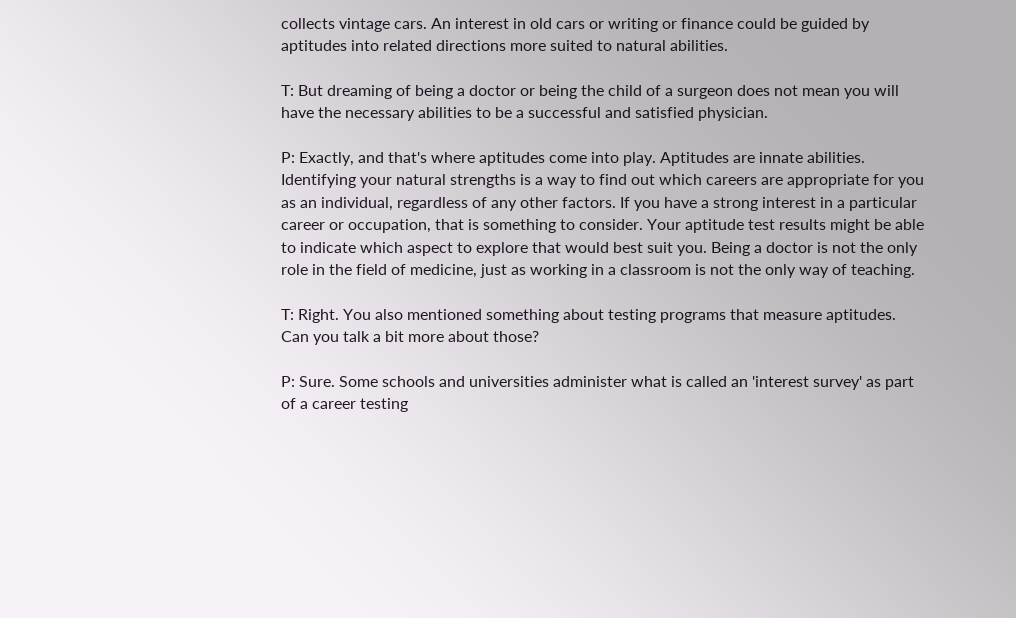collects vintage cars. An interest in old cars or writing or finance could be guided by aptitudes into related directions more suited to natural abilities.

T: But dreaming of being a doctor or being the child of a surgeon does not mean you will have the necessary abilities to be a successful and satisfied physician.

P: Exactly, and that's where aptitudes come into play. Aptitudes are innate abilities. Identifying your natural strengths is a way to find out which careers are appropriate for you as an individual, regardless of any other factors. If you have a strong interest in a particular career or occupation, that is something to consider. Your aptitude test results might be able to indicate which aspect to explore that would best suit you. Being a doctor is not the only role in the field of medicine, just as working in a classroom is not the only way of teaching.

T: Right. You also mentioned something about testing programs that measure aptitudes. Can you talk a bit more about those?

P: Sure. Some schools and universities administer what is called an 'interest survey' as part of a career testing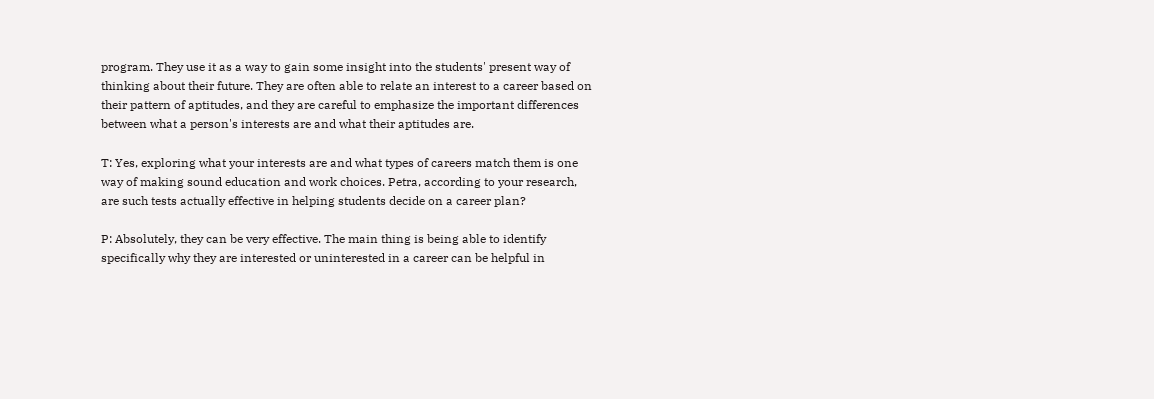program. They use it as a way to gain some insight into the students' present way of thinking about their future. They are often able to relate an interest to a career based on their pattern of aptitudes, and they are careful to emphasize the important differences between what a person's interests are and what their aptitudes are.

T: Yes, exploring what your interests are and what types of careers match them is one way of making sound education and work choices. Petra, according to your research, are such tests actually effective in helping students decide on a career plan?

P: Absolutely, they can be very effective. The main thing is being able to identify specifically why they are interested or uninterested in a career can be helpful in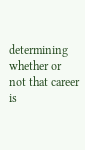determining whether or not that career is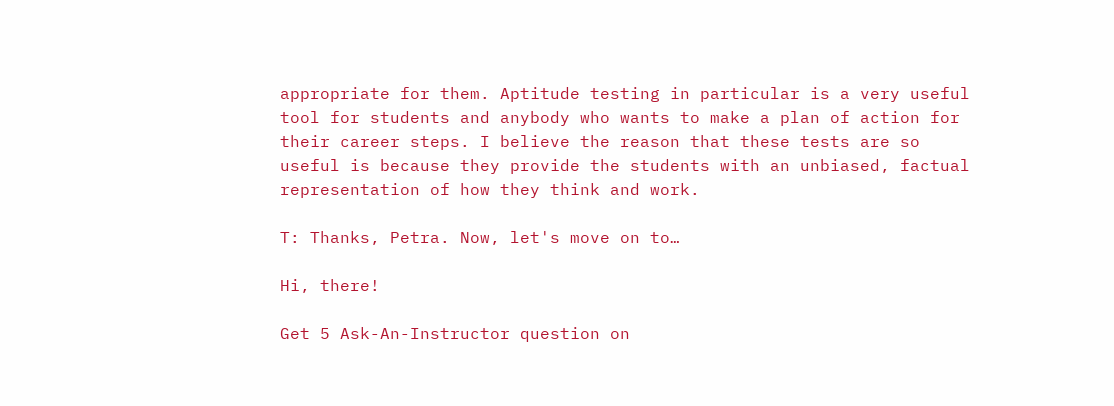appropriate for them. Aptitude testing in particular is a very useful tool for students and anybody who wants to make a plan of action for their career steps. I believe the reason that these tests are so useful is because they provide the students with an unbiased, factual representation of how they think and work.

T: Thanks, Petra. Now, let's move on to…

Hi, there!

Get 5 Ask-An-Instructor question on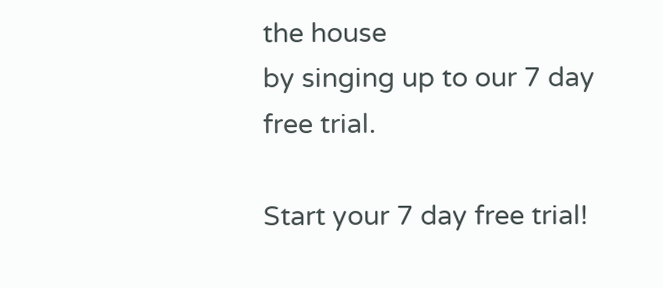the house
by singing up to our 7 day free trial.

Start your 7 day free trial!